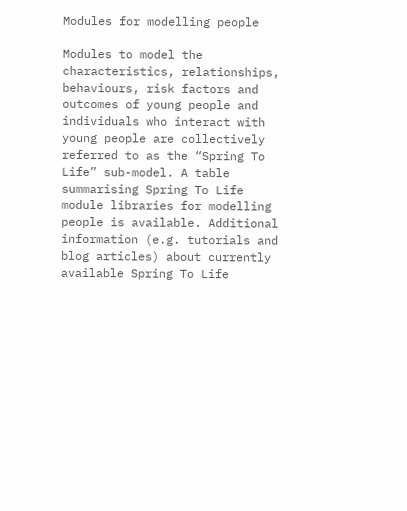Modules for modelling people

Modules to model the characteristics, relationships, behaviours, risk factors and outcomes of young people and individuals who interact with young people are collectively referred to as the “Spring To Life” sub-model. A table summarising Spring To Life module libraries for modelling people is available. Additional information (e.g. tutorials and blog articles) about currently available Spring To Life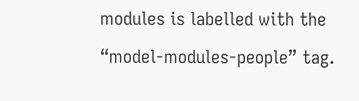modules is labelled with the “model-modules-people” tag.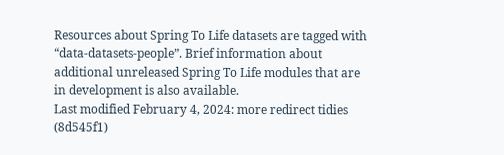Resources about Spring To Life datasets are tagged with “data-datasets-people”. Brief information about additional unreleased Spring To Life modules that are in development is also available.
Last modified February 4, 2024: more redirect tidies (8d545f1)